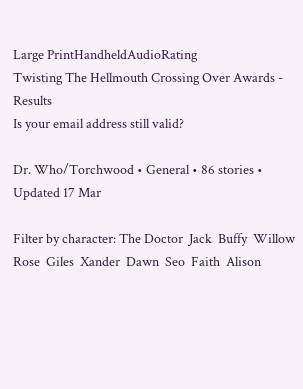Large PrintHandheldAudioRating
Twisting The Hellmouth Crossing Over Awards - Results
Is your email address still valid?

Dr. Who/Torchwood • General • 86 stories • Updated 17 Mar

Filter by character: The Doctor  Jack  Buffy  Willow  Rose  Giles  Xander  Dawn  Seo  Faith  Alison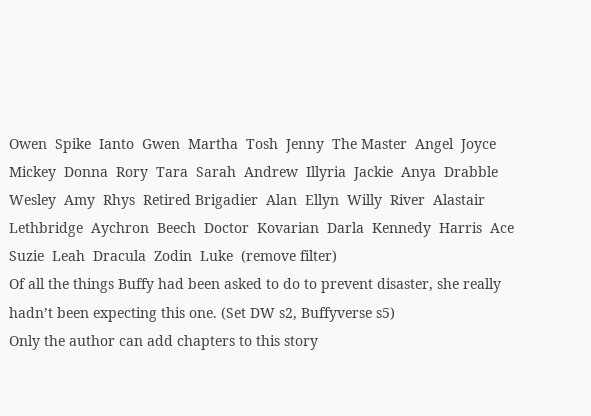Owen  Spike  Ianto  Gwen  Martha  Tosh  Jenny  The Master  Angel  Joyce  Mickey  Donna  Rory  Tara  Sarah  Andrew  Illyria  Jackie  Anya  Drabble  Wesley  Amy  Rhys  Retired Brigadier  Alan  Ellyn  Willy  River  Alastair Lethbridge  Aychron  Beech  Doctor  Kovarian  Darla  Kennedy  Harris  Ace  Suzie  Leah  Dracula  Zodin  Luke  (remove filter)
Of all the things Buffy had been asked to do to prevent disaster, she really hadn’t been expecting this one. (Set DW s2, Buffyverse s5)
Only the author can add chapters to this story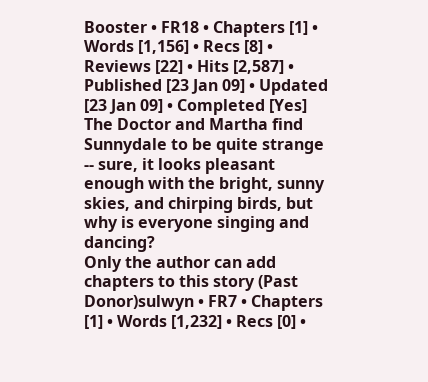Booster • FR18 • Chapters [1] • Words [1,156] • Recs [8] • Reviews [22] • Hits [2,587] • Published [23 Jan 09] • Updated [23 Jan 09] • Completed [Yes]
The Doctor and Martha find Sunnydale to be quite strange -- sure, it looks pleasant enough with the bright, sunny skies, and chirping birds, but why is everyone singing and dancing?
Only the author can add chapters to this story (Past Donor)sulwyn • FR7 • Chapters [1] • Words [1,232] • Recs [0] •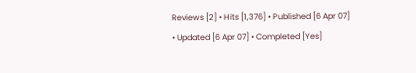Reviews [2] • Hits [1,376] • Published [6 Apr 07] • Updated [6 Apr 07] • Completed [Yes]